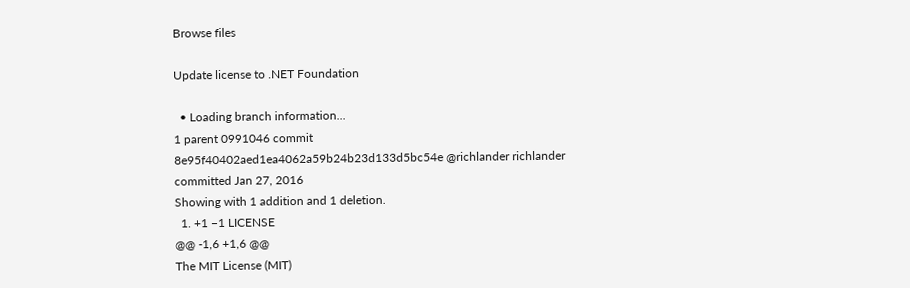Browse files

Update license to .NET Foundation

  • Loading branch information...
1 parent 0991046 commit 8e95f40402aed1ea4062a59b24b23d133d5bc54e @richlander richlander committed Jan 27, 2016
Showing with 1 addition and 1 deletion.
  1. +1 −1 LICENSE
@@ -1,6 +1,6 @@
The MIT License (MIT)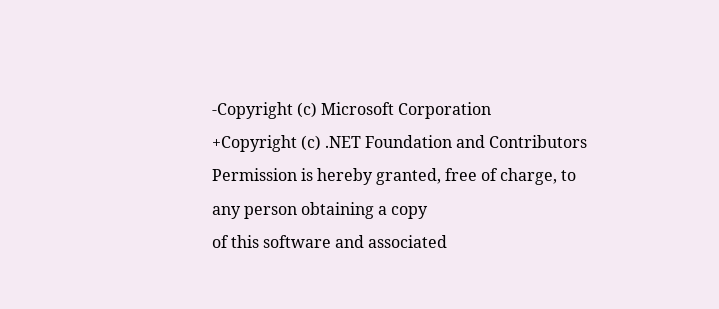-Copyright (c) Microsoft Corporation
+Copyright (c) .NET Foundation and Contributors
Permission is hereby granted, free of charge, to any person obtaining a copy
of this software and associated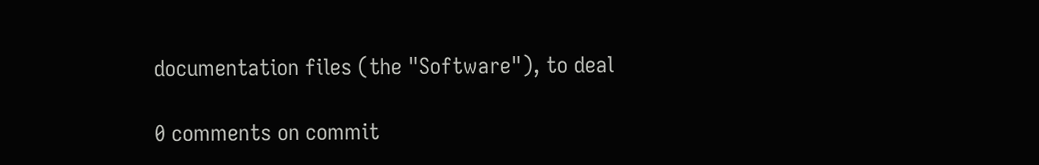documentation files (the "Software"), to deal

0 comments on commit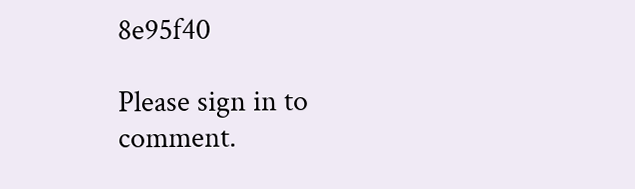8e95f40

Please sign in to comment.